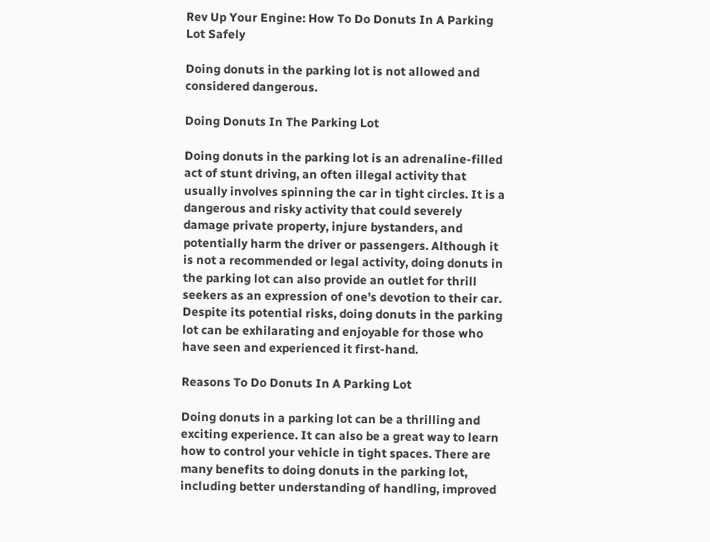Rev Up Your Engine: How To Do Donuts In A Parking Lot Safely

Doing donuts in the parking lot is not allowed and considered dangerous.

Doing Donuts In The Parking Lot

Doing donuts in the parking lot is an adrenaline-filled act of stunt driving, an often illegal activity that usually involves spinning the car in tight circles. It is a dangerous and risky activity that could severely damage private property, injure bystanders, and potentially harm the driver or passengers. Although it is not a recommended or legal activity, doing donuts in the parking lot can also provide an outlet for thrill seekers as an expression of one’s devotion to their car. Despite its potential risks, doing donuts in the parking lot can be exhilarating and enjoyable for those who have seen and experienced it first-hand.

Reasons To Do Donuts In A Parking Lot

Doing donuts in a parking lot can be a thrilling and exciting experience. It can also be a great way to learn how to control your vehicle in tight spaces. There are many benefits to doing donuts in the parking lot, including better understanding of handling, improved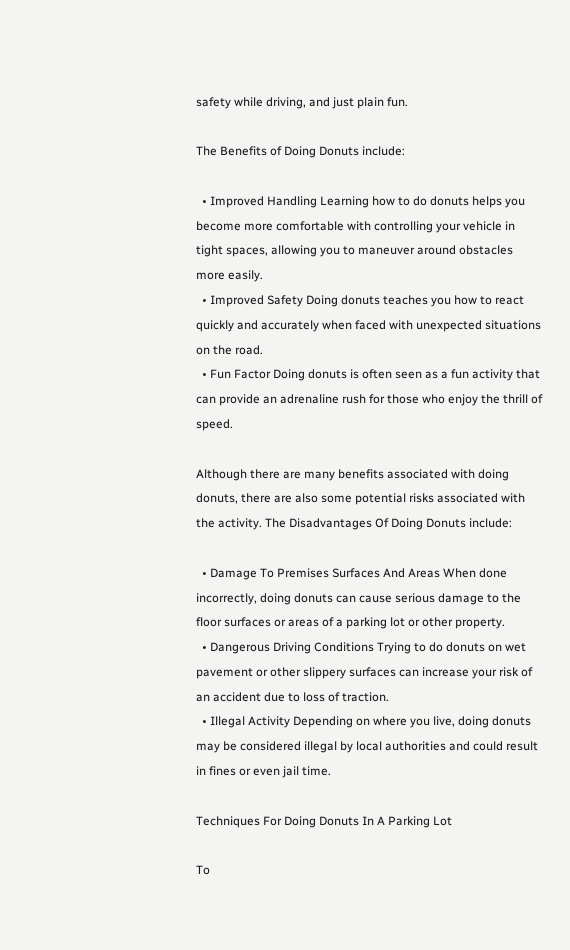safety while driving, and just plain fun.

The Benefits of Doing Donuts include:

  • Improved Handling Learning how to do donuts helps you become more comfortable with controlling your vehicle in tight spaces, allowing you to maneuver around obstacles more easily.
  • Improved Safety Doing donuts teaches you how to react quickly and accurately when faced with unexpected situations on the road.
  • Fun Factor Doing donuts is often seen as a fun activity that can provide an adrenaline rush for those who enjoy the thrill of speed.

Although there are many benefits associated with doing donuts, there are also some potential risks associated with the activity. The Disadvantages Of Doing Donuts include:

  • Damage To Premises Surfaces And Areas When done incorrectly, doing donuts can cause serious damage to the floor surfaces or areas of a parking lot or other property.
  • Dangerous Driving Conditions Trying to do donuts on wet pavement or other slippery surfaces can increase your risk of an accident due to loss of traction.
  • Illegal Activity Depending on where you live, doing donuts may be considered illegal by local authorities and could result in fines or even jail time.

Techniques For Doing Donuts In A Parking Lot

To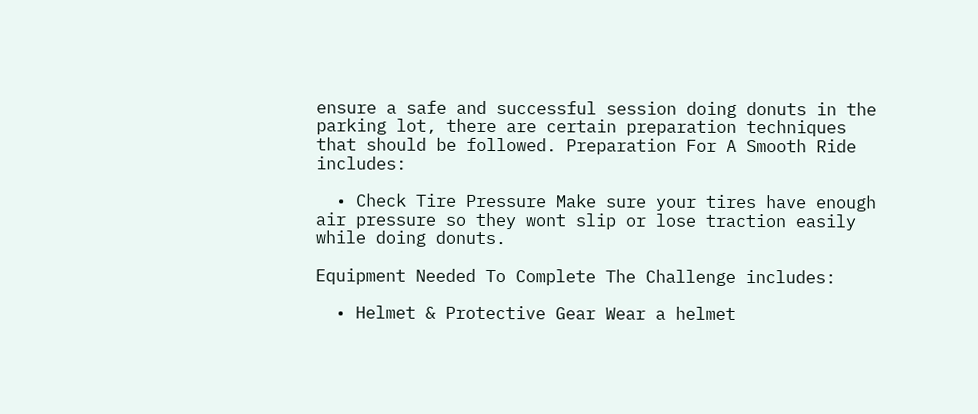ensure a safe and successful session doing donuts in the parking lot, there are certain preparation techniques that should be followed. Preparation For A Smooth Ride includes:

  • Check Tire Pressure Make sure your tires have enough air pressure so they wont slip or lose traction easily while doing donuts.

Equipment Needed To Complete The Challenge includes:

  • Helmet & Protective Gear Wear a helmet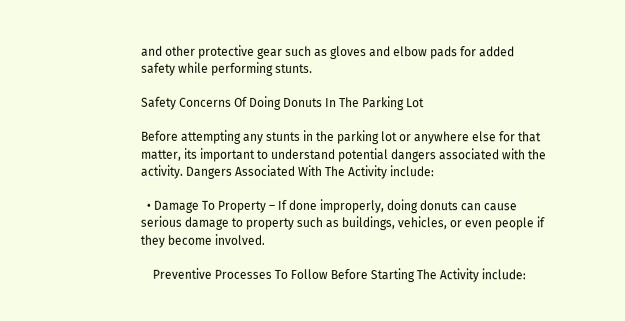and other protective gear such as gloves and elbow pads for added safety while performing stunts.

Safety Concerns Of Doing Donuts In The Parking Lot

Before attempting any stunts in the parking lot or anywhere else for that matter, its important to understand potential dangers associated with the activity. Dangers Associated With The Activity include:

  • Damage To Property – If done improperly, doing donuts can cause serious damage to property such as buildings, vehicles, or even people if they become involved.

    Preventive Processes To Follow Before Starting The Activity include: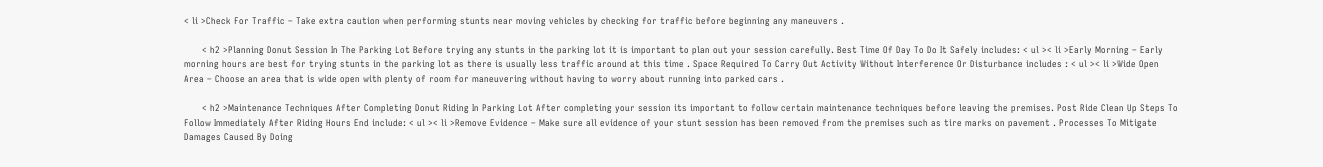< li >Check For Traffic – Take extra caution when performing stunts near moving vehicles by checking for traffic before beginning any maneuvers .

      < h2 >Planning Donut Session In The Parking Lot Before trying any stunts in the parking lot it is important to plan out your session carefully. Best Time Of Day To Do It Safely includes: < ul >< li >Early Morning – Early morning hours are best for trying stunts in the parking lot as there is usually less traffic around at this time . Space Required To Carry Out Activity Without Interference Or Disturbance includes : < ul >< li >Wide Open Area – Choose an area that is wide open with plenty of room for maneuvering without having to worry about running into parked cars .

      < h2 >Maintenance Techniques After Completing Donut Riding In Parking Lot After completing your session its important to follow certain maintenance techniques before leaving the premises. Post Ride Clean Up Steps To Follow Immediately After Riding Hours End include: < ul >< li >Remove Evidence – Make sure all evidence of your stunt session has been removed from the premises such as tire marks on pavement . Processes To Mitigate Damages Caused By Doing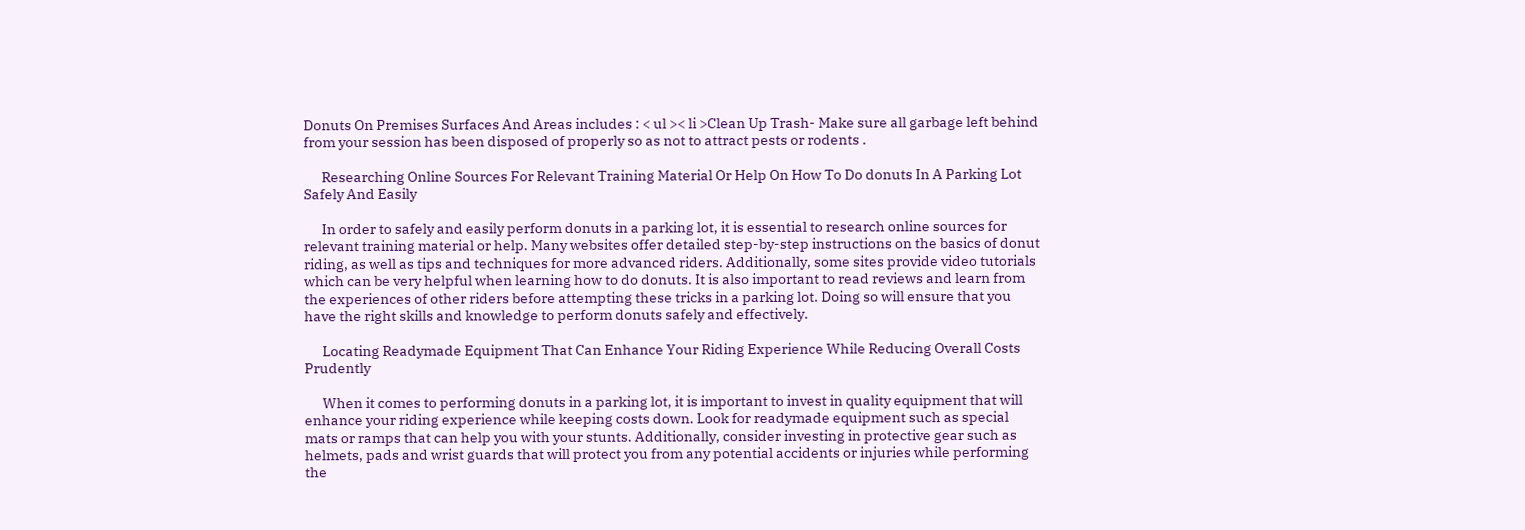Donuts On Premises Surfaces And Areas includes : < ul >< li >Clean Up Trash- Make sure all garbage left behind from your session has been disposed of properly so as not to attract pests or rodents .

      Researching Online Sources For Relevant Training Material Or Help On How To Do donuts In A Parking Lot Safely And Easily

      In order to safely and easily perform donuts in a parking lot, it is essential to research online sources for relevant training material or help. Many websites offer detailed step-by-step instructions on the basics of donut riding, as well as tips and techniques for more advanced riders. Additionally, some sites provide video tutorials which can be very helpful when learning how to do donuts. It is also important to read reviews and learn from the experiences of other riders before attempting these tricks in a parking lot. Doing so will ensure that you have the right skills and knowledge to perform donuts safely and effectively.

      Locating Readymade Equipment That Can Enhance Your Riding Experience While Reducing Overall Costs Prudently

      When it comes to performing donuts in a parking lot, it is important to invest in quality equipment that will enhance your riding experience while keeping costs down. Look for readymade equipment such as special mats or ramps that can help you with your stunts. Additionally, consider investing in protective gear such as helmets, pads and wrist guards that will protect you from any potential accidents or injuries while performing the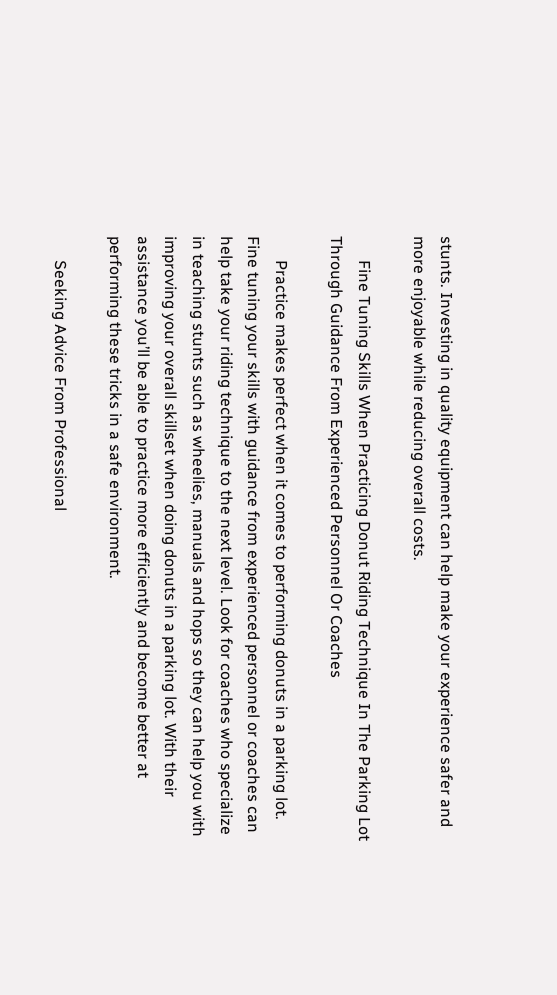stunts. Investing in quality equipment can help make your experience safer and more enjoyable while reducing overall costs.

      Fine Tuning Skills When Practicing Donut Riding Technique In The Parking Lot Through Guidance From Experienced Personnel Or Coaches

      Practice makes perfect when it comes to performing donuts in a parking lot. Fine tuning your skills with guidance from experienced personnel or coaches can help take your riding technique to the next level. Look for coaches who specialize in teaching stunts such as wheelies, manuals and hops so they can help you with improving your overall skillset when doing donuts in a parking lot. With their assistance you’ll be able to practice more efficiently and become better at performing these tricks in a safe environment.

      Seeking Advice From Professional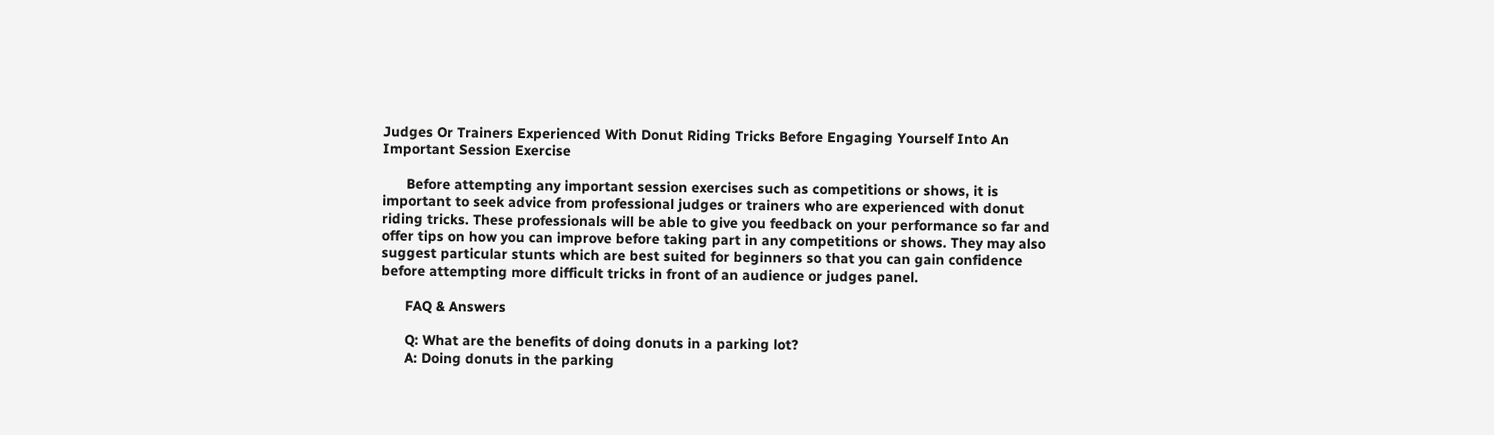Judges Or Trainers Experienced With Donut Riding Tricks Before Engaging Yourself Into An Important Session Exercise

      Before attempting any important session exercises such as competitions or shows, it is important to seek advice from professional judges or trainers who are experienced with donut riding tricks. These professionals will be able to give you feedback on your performance so far and offer tips on how you can improve before taking part in any competitions or shows. They may also suggest particular stunts which are best suited for beginners so that you can gain confidence before attempting more difficult tricks in front of an audience or judges panel.

      FAQ & Answers

      Q: What are the benefits of doing donuts in a parking lot?
      A: Doing donuts in the parking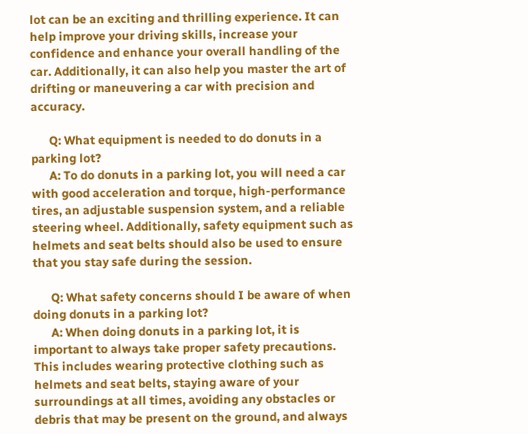lot can be an exciting and thrilling experience. It can help improve your driving skills, increase your confidence and enhance your overall handling of the car. Additionally, it can also help you master the art of drifting or maneuvering a car with precision and accuracy.

      Q: What equipment is needed to do donuts in a parking lot?
      A: To do donuts in a parking lot, you will need a car with good acceleration and torque, high-performance tires, an adjustable suspension system, and a reliable steering wheel. Additionally, safety equipment such as helmets and seat belts should also be used to ensure that you stay safe during the session.

      Q: What safety concerns should I be aware of when doing donuts in a parking lot?
      A: When doing donuts in a parking lot, it is important to always take proper safety precautions. This includes wearing protective clothing such as helmets and seat belts, staying aware of your surroundings at all times, avoiding any obstacles or debris that may be present on the ground, and always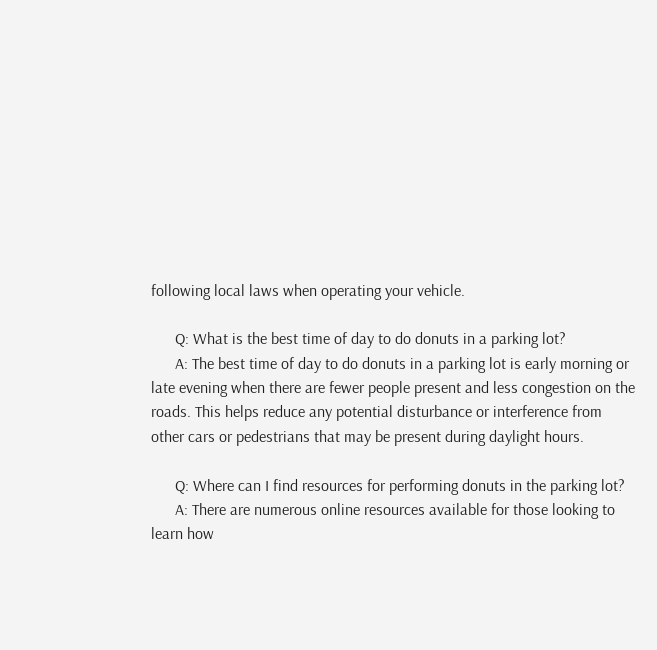following local laws when operating your vehicle.

      Q: What is the best time of day to do donuts in a parking lot?
      A: The best time of day to do donuts in a parking lot is early morning or late evening when there are fewer people present and less congestion on the roads. This helps reduce any potential disturbance or interference from other cars or pedestrians that may be present during daylight hours.

      Q: Where can I find resources for performing donuts in the parking lot?
      A: There are numerous online resources available for those looking to learn how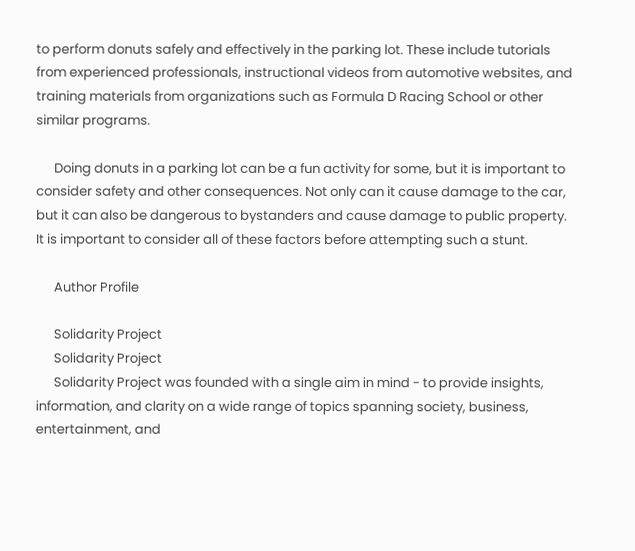to perform donuts safely and effectively in the parking lot. These include tutorials from experienced professionals, instructional videos from automotive websites, and training materials from organizations such as Formula D Racing School or other similar programs.

      Doing donuts in a parking lot can be a fun activity for some, but it is important to consider safety and other consequences. Not only can it cause damage to the car, but it can also be dangerous to bystanders and cause damage to public property. It is important to consider all of these factors before attempting such a stunt.

      Author Profile

      Solidarity Project
      Solidarity Project
      Solidarity Project was founded with a single aim in mind - to provide insights, information, and clarity on a wide range of topics spanning society, business, entertainment, and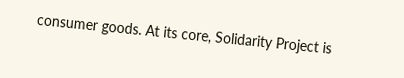consumer goods. At its core, Solidarity Project is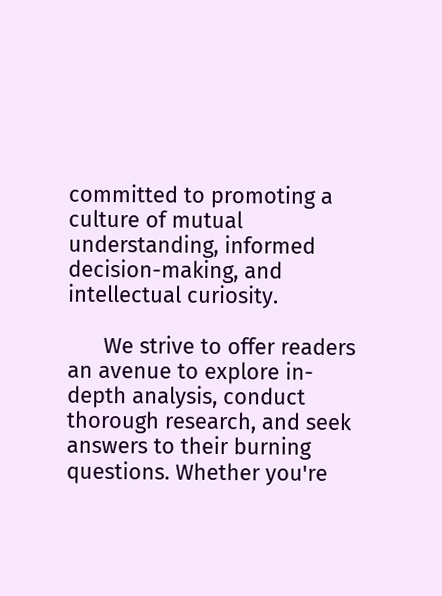committed to promoting a culture of mutual understanding, informed decision-making, and intellectual curiosity.

      We strive to offer readers an avenue to explore in-depth analysis, conduct thorough research, and seek answers to their burning questions. Whether you're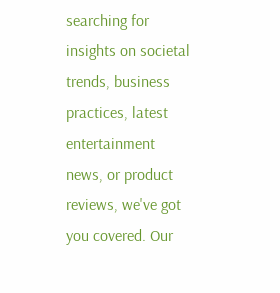searching for insights on societal trends, business practices, latest entertainment news, or product reviews, we've got you covered. Our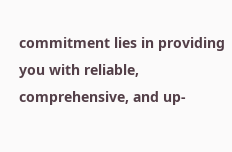commitment lies in providing you with reliable, comprehensive, and up-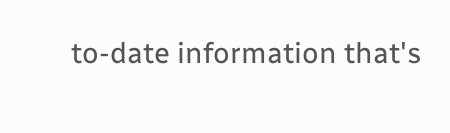to-date information that's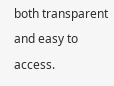both transparent and easy to access.